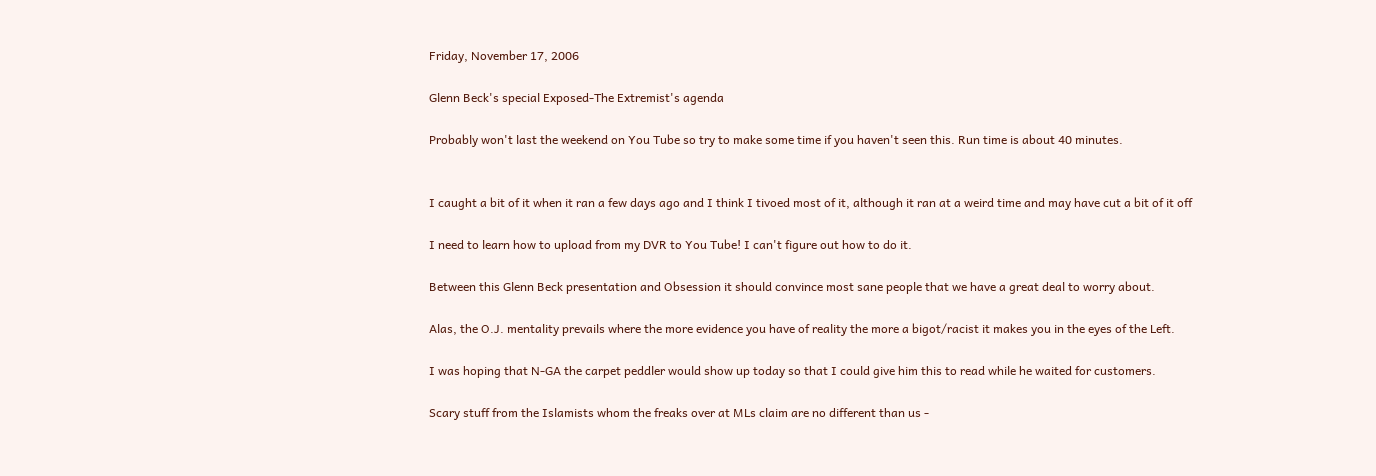Friday, November 17, 2006

Glenn Beck's special Exposed-The Extremist's agenda

Probably won't last the weekend on You Tube so try to make some time if you haven't seen this. Run time is about 40 minutes.


I caught a bit of it when it ran a few days ago and I think I tivoed most of it, although it ran at a weird time and may have cut a bit of it off

I need to learn how to upload from my DVR to You Tube! I can't figure out how to do it.

Between this Glenn Beck presentation and Obsession it should convince most sane people that we have a great deal to worry about.

Alas, the O.J. mentality prevails where the more evidence you have of reality the more a bigot/racist it makes you in the eyes of the Left.

I was hoping that N-GA the carpet peddler would show up today so that I could give him this to read while he waited for customers.

Scary stuff from the Islamists whom the freaks over at MLs claim are no different than us -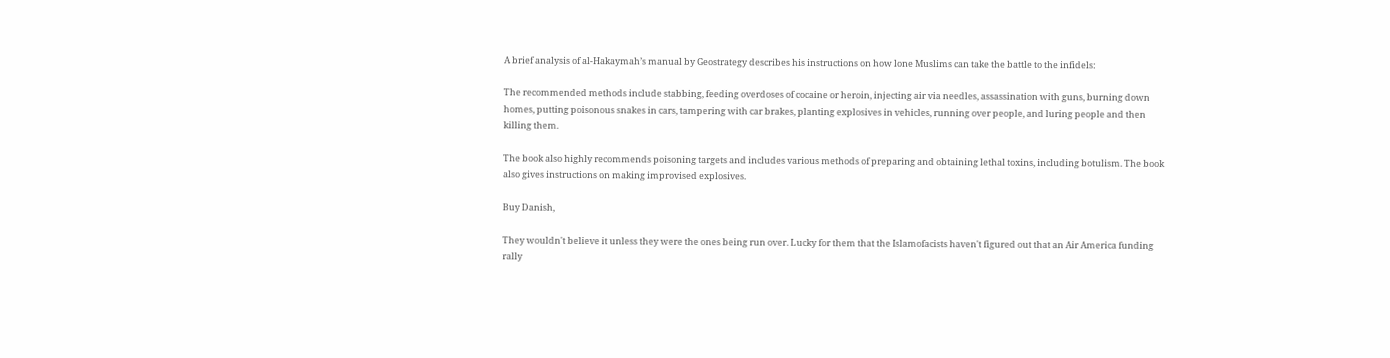A brief analysis of al-Hakaymah’s manual by Geostrategy describes his instructions on how lone Muslims can take the battle to the infidels:

The recommended methods include stabbing, feeding overdoses of cocaine or heroin, injecting air via needles, assassination with guns, burning down homes, putting poisonous snakes in cars, tampering with car brakes, planting explosives in vehicles, running over people, and luring people and then killing them.

The book also highly recommends poisoning targets and includes various methods of preparing and obtaining lethal toxins, including botulism. The book also gives instructions on making improvised explosives.

Buy Danish,

They wouldn't believe it unless they were the ones being run over. Lucky for them that the Islamofacists haven't figured out that an Air America funding rally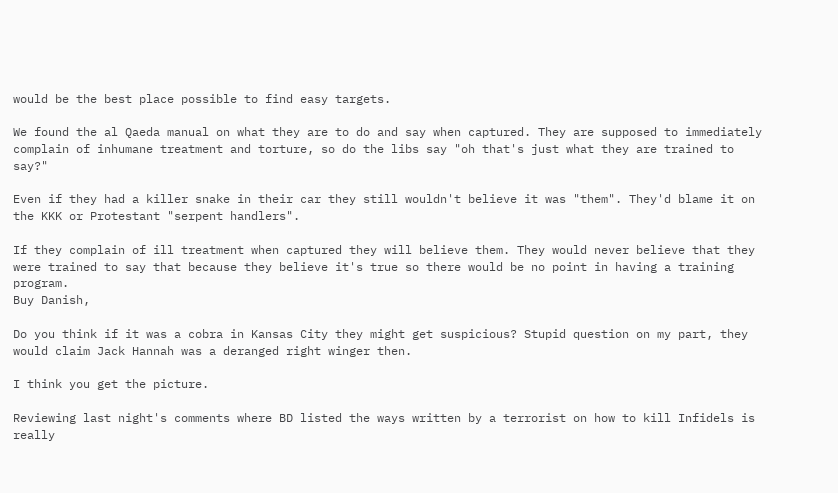would be the best place possible to find easy targets.

We found the al Qaeda manual on what they are to do and say when captured. They are supposed to immediately complain of inhumane treatment and torture, so do the libs say "oh that's just what they are trained to say?"

Even if they had a killer snake in their car they still wouldn't believe it was "them". They'd blame it on the KKK or Protestant "serpent handlers".

If they complain of ill treatment when captured they will believe them. They would never believe that they were trained to say that because they believe it's true so there would be no point in having a training program.
Buy Danish,

Do you think if it was a cobra in Kansas City they might get suspicious? Stupid question on my part, they would claim Jack Hannah was a deranged right winger then.

I think you get the picture.

Reviewing last night's comments where BD listed the ways written by a terrorist on how to kill Infidels is really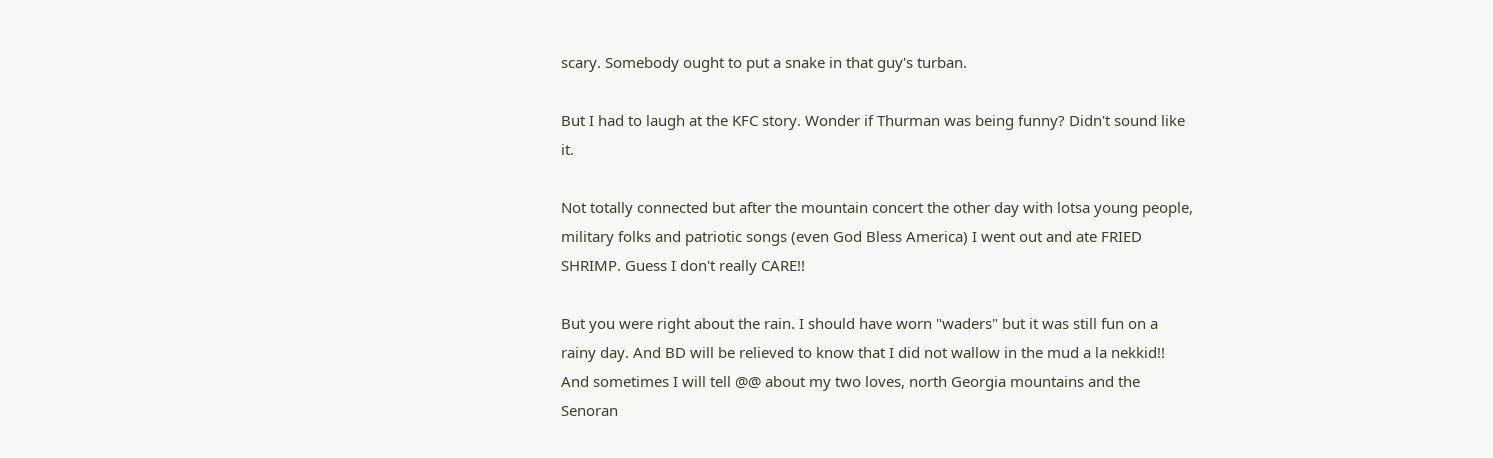scary. Somebody ought to put a snake in that guy's turban.

But I had to laugh at the KFC story. Wonder if Thurman was being funny? Didn't sound like it.

Not totally connected but after the mountain concert the other day with lotsa young people, military folks and patriotic songs (even God Bless America) I went out and ate FRIED SHRIMP. Guess I don't really CARE!!

But you were right about the rain. I should have worn "waders" but it was still fun on a rainy day. And BD will be relieved to know that I did not wallow in the mud a la nekkid!! And sometimes I will tell @@ about my two loves, north Georgia mountains and the Senoran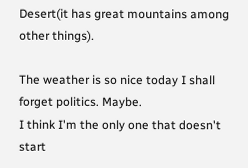Desert(it has great mountains among other things).

The weather is so nice today I shall forget politics. Maybe.
I think I'm the only one that doesn't start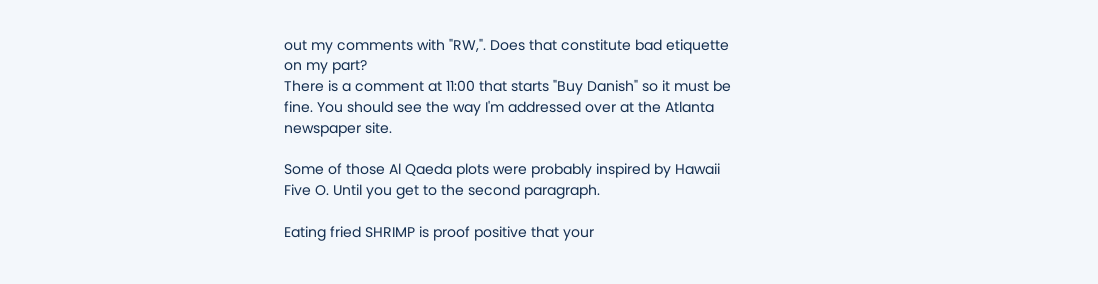out my comments with "RW,". Does that constitute bad etiquette on my part?
There is a comment at 11:00 that starts "Buy Danish" so it must be fine. You should see the way I'm addressed over at the Atlanta newspaper site.

Some of those Al Qaeda plots were probably inspired by Hawaii Five O. Until you get to the second paragraph.

Eating fried SHRIMP is proof positive that your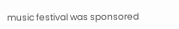music festival was sponsored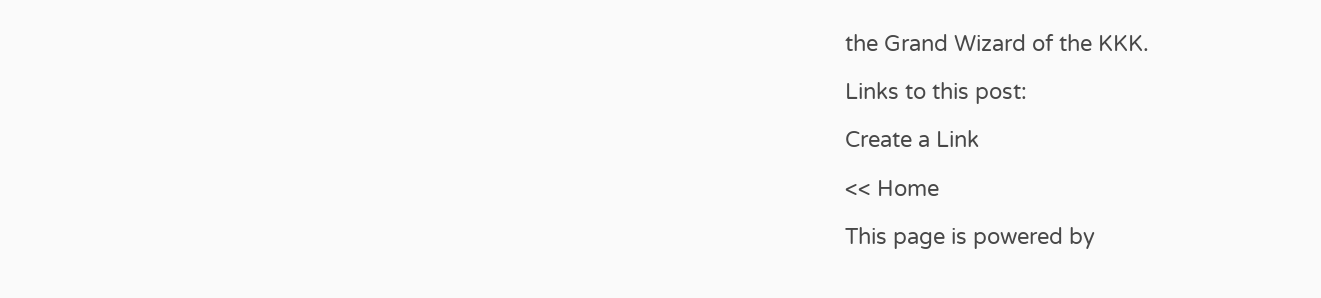the Grand Wizard of the KKK.

Links to this post:

Create a Link

<< Home

This page is powered by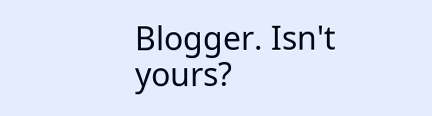Blogger. Isn't yours?